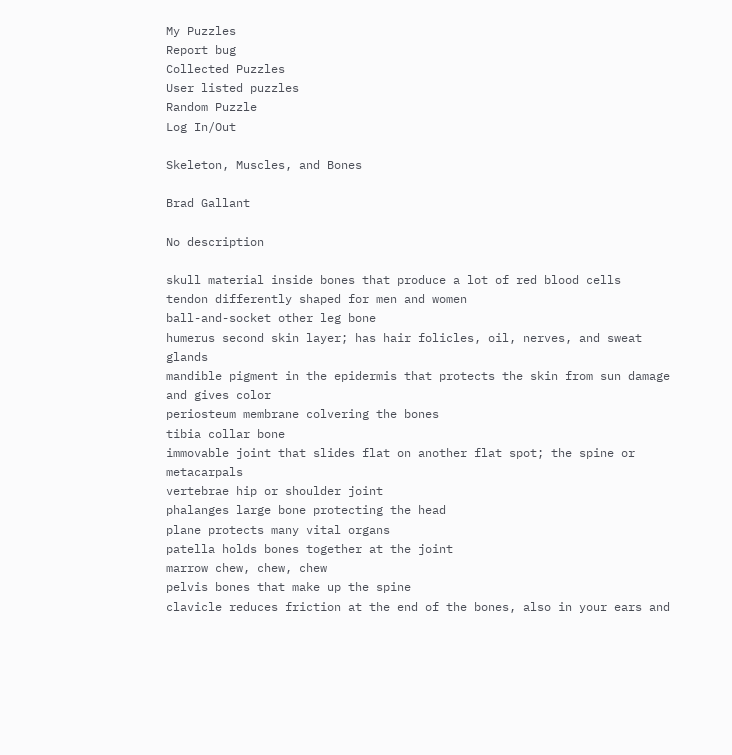My Puzzles
Report bug
Collected Puzzles
User listed puzzles
Random Puzzle
Log In/Out

Skeleton, Muscles, and Bones

Brad Gallant

No description

skull material inside bones that produce a lot of red blood cells
tendon differently shaped for men and women
ball-and-socket other leg bone
humerus second skin layer; has hair folicles, oil, nerves, and sweat glands
mandible pigment in the epidermis that protects the skin from sun damage and gives color
periosteum membrane colvering the bones
tibia collar bone
immovable joint that slides flat on another flat spot; the spine or metacarpals
vertebrae hip or shoulder joint
phalanges large bone protecting the head
plane protects many vital organs
patella holds bones together at the joint
marrow chew, chew, chew
pelvis bones that make up the spine
clavicle reduces friction at the end of the bones, also in your ears and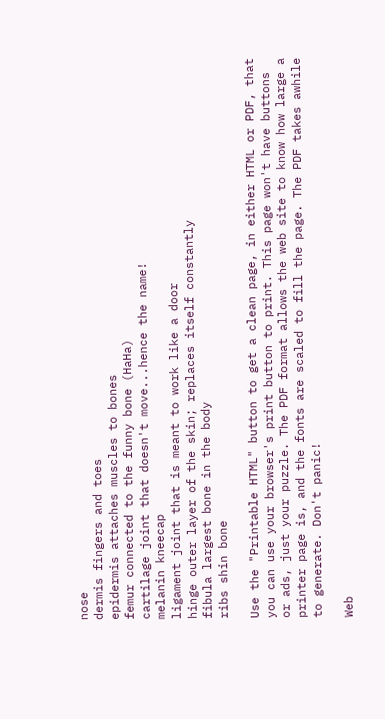nose
dermis fingers and toes
epidermis attaches muscles to bones
femur connected to the funny bone (HaHa)
cartilage joint that doesn't move...hence the name!
melanin kneecap
ligament joint that is meant to work like a door
hinge outer layer of the skin; replaces itself constantly
fibula largest bone in the body
ribs shin bone

Use the "Printable HTML" button to get a clean page, in either HTML or PDF, that you can use your browser's print button to print. This page won't have buttons or ads, just your puzzle. The PDF format allows the web site to know how large a printer page is, and the fonts are scaled to fill the page. The PDF takes awhile to generate. Don't panic!

Web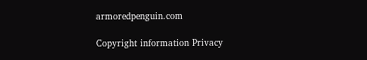armoredpenguin.com

Copyright information Privacy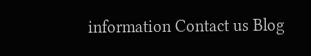information Contact us Blog